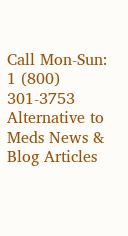Call Mon-Sun:
1 (800) 301-3753
Alternative to Meds News & Blog Articles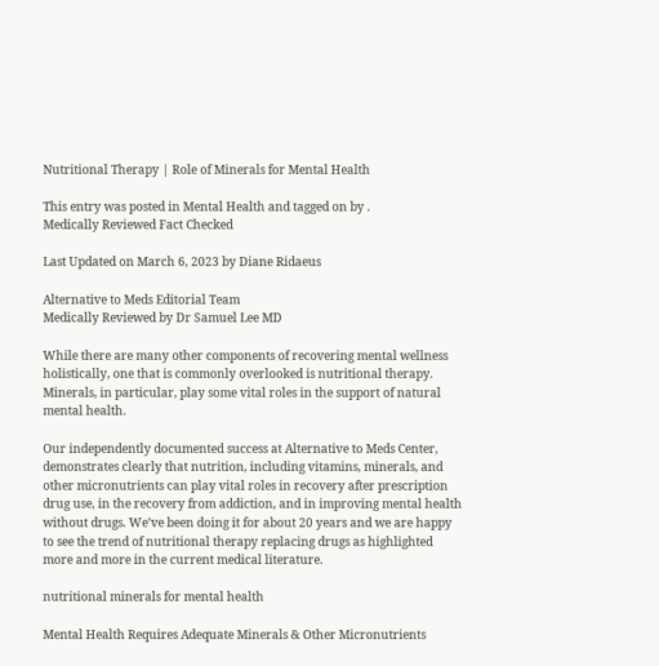Nutritional Therapy | Role of Minerals for Mental Health

This entry was posted in Mental Health and tagged on by .
Medically Reviewed Fact Checked

Last Updated on March 6, 2023 by Diane Ridaeus

Alternative to Meds Editorial Team
Medically Reviewed by Dr Samuel Lee MD

While there are many other components of recovering mental wellness holistically, one that is commonly overlooked is nutritional therapy. Minerals, in particular, play some vital roles in the support of natural mental health.

Our independently documented success at Alternative to Meds Center, demonstrates clearly that nutrition, including vitamins, minerals, and other micronutrients can play vital roles in recovery after prescription drug use, in the recovery from addiction, and in improving mental health without drugs. We’ve been doing it for about 20 years and we are happy to see the trend of nutritional therapy replacing drugs as highlighted more and more in the current medical literature.

nutritional minerals for mental health

Mental Health Requires Adequate Minerals & Other Micronutrients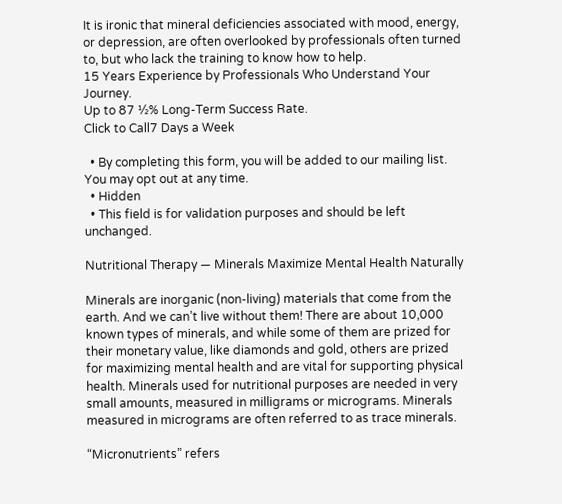It is ironic that mineral deficiencies associated with mood, energy, or depression, are often overlooked by professionals often turned to, but who lack the training to know how to help.
15 Years Experience by Professionals Who Understand Your Journey.
Up to 87 ½% Long-Term Success Rate.
Click to Call7 Days a Week

  • By completing this form, you will be added to our mailing list. You may opt out at any time.
  • Hidden
  • This field is for validation purposes and should be left unchanged.

Nutritional Therapy — Minerals Maximize Mental Health Naturally

Minerals are inorganic (non-living) materials that come from the earth. And we can’t live without them! There are about 10,000 known types of minerals, and while some of them are prized for their monetary value, like diamonds and gold, others are prized for maximizing mental health and are vital for supporting physical health. Minerals used for nutritional purposes are needed in very small amounts, measured in milligrams or micrograms. Minerals measured in micrograms are often referred to as trace minerals.

“Micronutrients” refers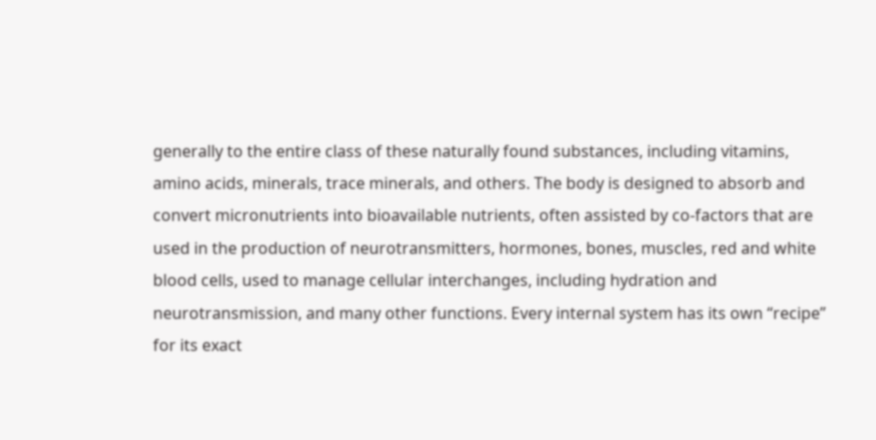generally to the entire class of these naturally found substances, including vitamins, amino acids, minerals, trace minerals, and others. The body is designed to absorb and convert micronutrients into bioavailable nutrients, often assisted by co-factors that are used in the production of neurotransmitters, hormones, bones, muscles, red and white blood cells, used to manage cellular interchanges, including hydration and neurotransmission, and many other functions. Every internal system has its own “recipe” for its exact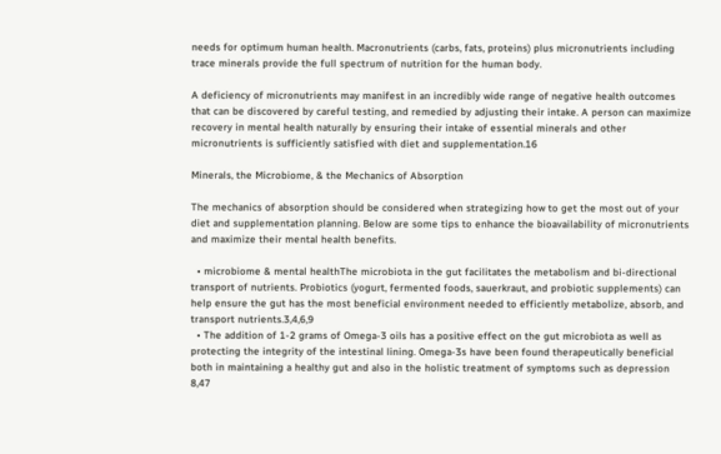needs for optimum human health. Macronutrients (carbs, fats, proteins) plus micronutrients including trace minerals provide the full spectrum of nutrition for the human body.

A deficiency of micronutrients may manifest in an incredibly wide range of negative health outcomes that can be discovered by careful testing, and remedied by adjusting their intake. A person can maximize recovery in mental health naturally by ensuring their intake of essential minerals and other micronutrients is sufficiently satisfied with diet and supplementation.16

Minerals, the Microbiome, & the Mechanics of Absorption

The mechanics of absorption should be considered when strategizing how to get the most out of your diet and supplementation planning. Below are some tips to enhance the bioavailability of micronutrients and maximize their mental health benefits.

  • microbiome & mental healthThe microbiota in the gut facilitates the metabolism and bi-directional transport of nutrients. Probiotics (yogurt, fermented foods, sauerkraut, and probiotic supplements) can help ensure the gut has the most beneficial environment needed to efficiently metabolize, absorb, and transport nutrients.3,4,6,9
  • The addition of 1-2 grams of Omega-3 oils has a positive effect on the gut microbiota as well as protecting the integrity of the intestinal lining. Omega-3s have been found therapeutically beneficial both in maintaining a healthy gut and also in the holistic treatment of symptoms such as depression 8,47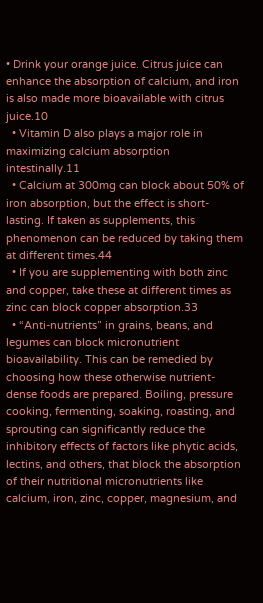• Drink your orange juice. Citrus juice can enhance the absorption of calcium, and iron is also made more bioavailable with citrus juice.10
  • Vitamin D also plays a major role in maximizing calcium absorption intestinally.11
  • Calcium at 300mg can block about 50% of iron absorption, but the effect is short-lasting. If taken as supplements, this phenomenon can be reduced by taking them at different times.44
  • If you are supplementing with both zinc and copper, take these at different times as zinc can block copper absorption.33
  • “Anti-nutrients” in grains, beans, and legumes can block micronutrient bioavailability. This can be remedied by choosing how these otherwise nutrient-dense foods are prepared. Boiling, pressure cooking, fermenting, soaking, roasting, and sprouting can significantly reduce the inhibitory effects of factors like phytic acids, lectins, and others, that block the absorption of their nutritional micronutrients like calcium, iron, zinc, copper, magnesium, and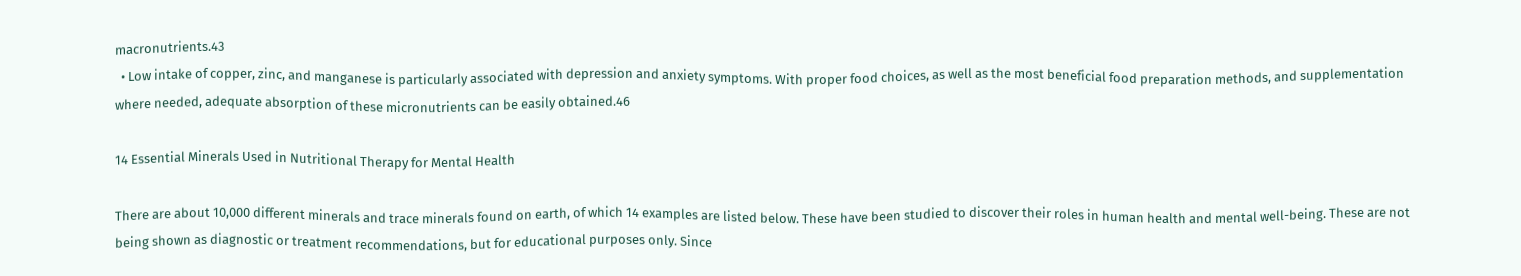macronutrients.43
  • Low intake of copper, zinc, and manganese is particularly associated with depression and anxiety symptoms. With proper food choices, as well as the most beneficial food preparation methods, and supplementation where needed, adequate absorption of these micronutrients can be easily obtained.46

14 Essential Minerals Used in Nutritional Therapy for Mental Health

There are about 10,000 different minerals and trace minerals found on earth, of which 14 examples are listed below. These have been studied to discover their roles in human health and mental well-being. These are not being shown as diagnostic or treatment recommendations, but for educational purposes only. Since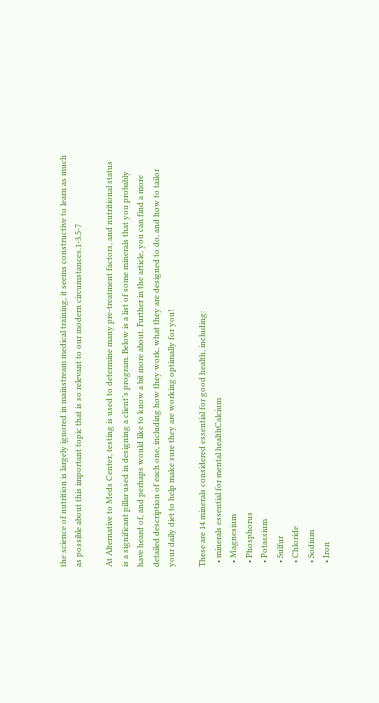the science of nutrition is largely ignored in mainstream medical training, it seems constructive to learn as much as possible about this important topic that is so relevant to our modern circumstances.1-3.5-7

At Alternative to Meds Center, testing is used to determine many pre-treatment factors, and nutritional status is a significant pillar used in designing a client’s program. Below is a list of some minerals that you probably have heard of, and perhaps would like to know a bit more about. Further in the article, you can find a more detailed description of each one, including how they work, what they are designed to do, and how to tailor your daily diet to help make sure they are working optimally for you!

These are 14 minerals considered essential for good health, including:
  • minerals essential for mental healthCalcium
  • Magnesium
  • Phosphorus
  • Potassium
  • Sulfur
  • Chloride
  • Sodium
  • Iron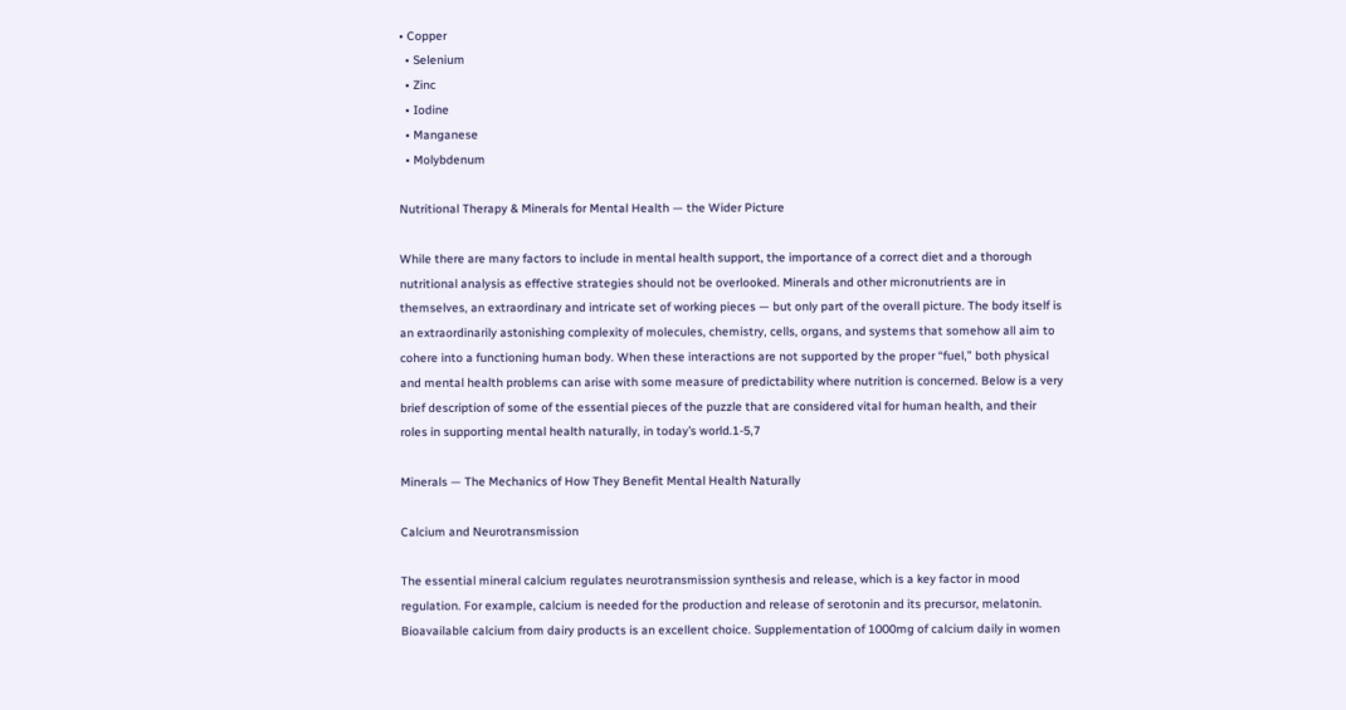• Copper
  • Selenium
  • Zinc
  • Iodine
  • Manganese
  • Molybdenum

Nutritional Therapy & Minerals for Mental Health — the Wider Picture

While there are many factors to include in mental health support, the importance of a correct diet and a thorough nutritional analysis as effective strategies should not be overlooked. Minerals and other micronutrients are in themselves, an extraordinary and intricate set of working pieces — but only part of the overall picture. The body itself is an extraordinarily astonishing complexity of molecules, chemistry, cells, organs, and systems that somehow all aim to cohere into a functioning human body. When these interactions are not supported by the proper “fuel,” both physical and mental health problems can arise with some measure of predictability where nutrition is concerned. Below is a very brief description of some of the essential pieces of the puzzle that are considered vital for human health, and their roles in supporting mental health naturally, in today’s world.1-5,7

Minerals — The Mechanics of How They Benefit Mental Health Naturally

Calcium and Neurotransmission

The essential mineral calcium regulates neurotransmission synthesis and release, which is a key factor in mood regulation. For example, calcium is needed for the production and release of serotonin and its precursor, melatonin. Bioavailable calcium from dairy products is an excellent choice. Supplementation of 1000mg of calcium daily in women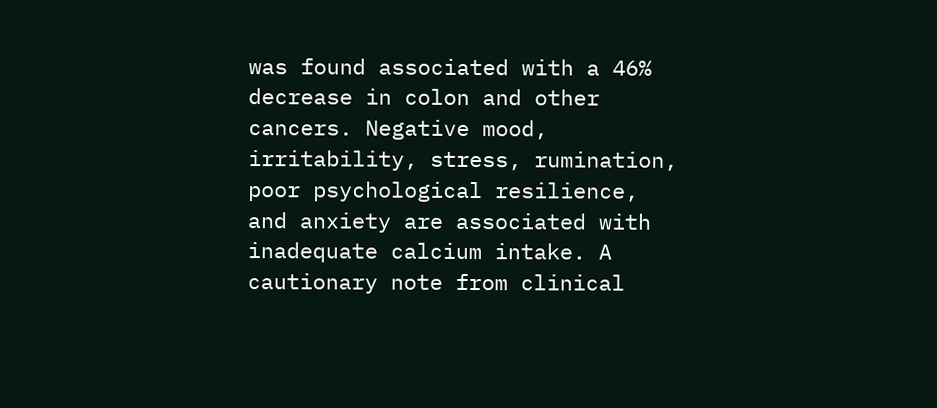was found associated with a 46% decrease in colon and other cancers. Negative mood, irritability, stress, rumination, poor psychological resilience, and anxiety are associated with inadequate calcium intake. A cautionary note from clinical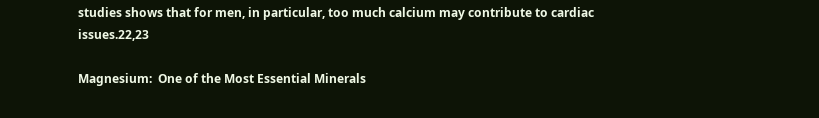studies shows that for men, in particular, too much calcium may contribute to cardiac issues.22,23

Magnesium:  One of the Most Essential Minerals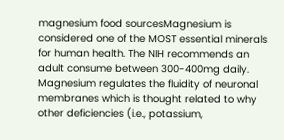magnesium food sourcesMagnesium is considered one of the MOST essential minerals for human health. The NIH recommends an adult consume between 300-400mg daily. Magnesium regulates the fluidity of neuronal membranes which is thought related to why other deficiencies (i.e., potassium,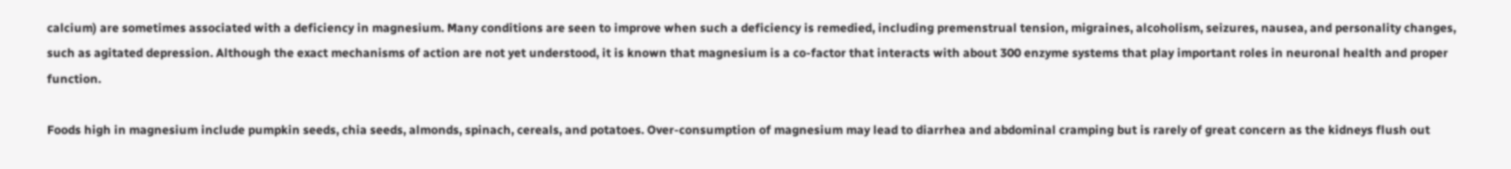calcium) are sometimes associated with a deficiency in magnesium. Many conditions are seen to improve when such a deficiency is remedied, including premenstrual tension, migraines, alcoholism, seizures, nausea, and personality changes, such as agitated depression. Although the exact mechanisms of action are not yet understood, it is known that magnesium is a co-factor that interacts with about 300 enzyme systems that play important roles in neuronal health and proper function.

Foods high in magnesium include pumpkin seeds, chia seeds, almonds, spinach, cereals, and potatoes. Over-consumption of magnesium may lead to diarrhea and abdominal cramping but is rarely of great concern as the kidneys flush out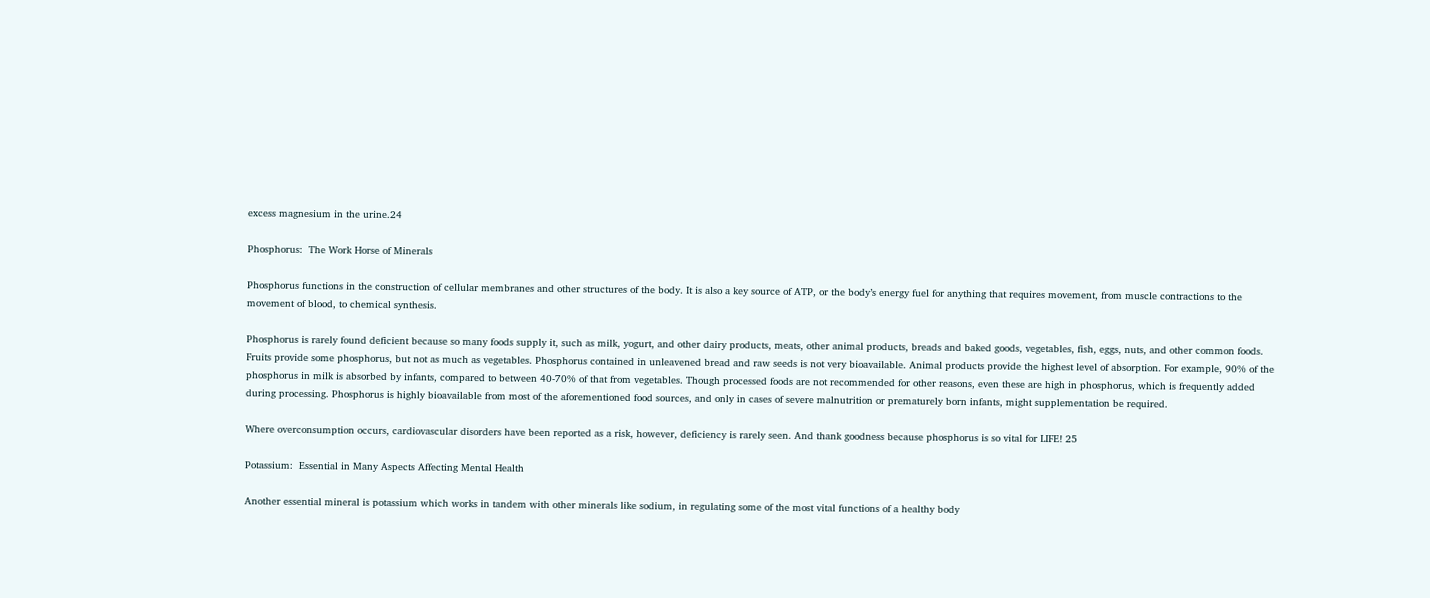excess magnesium in the urine.24

Phosphorus:  The Work Horse of Minerals

Phosphorus functions in the construction of cellular membranes and other structures of the body. It is also a key source of ATP, or the body’s energy fuel for anything that requires movement, from muscle contractions to the movement of blood, to chemical synthesis.

Phosphorus is rarely found deficient because so many foods supply it, such as milk, yogurt, and other dairy products, meats, other animal products, breads and baked goods, vegetables, fish, eggs, nuts, and other common foods. Fruits provide some phosphorus, but not as much as vegetables. Phosphorus contained in unleavened bread and raw seeds is not very bioavailable. Animal products provide the highest level of absorption. For example, 90% of the phosphorus in milk is absorbed by infants, compared to between 40-70% of that from vegetables. Though processed foods are not recommended for other reasons, even these are high in phosphorus, which is frequently added during processing. Phosphorus is highly bioavailable from most of the aforementioned food sources, and only in cases of severe malnutrition or prematurely born infants, might supplementation be required.

Where overconsumption occurs, cardiovascular disorders have been reported as a risk, however, deficiency is rarely seen. And thank goodness because phosphorus is so vital for LIFE! 25

Potassium:  Essential in Many Aspects Affecting Mental Health

Another essential mineral is potassium which works in tandem with other minerals like sodium, in regulating some of the most vital functions of a healthy body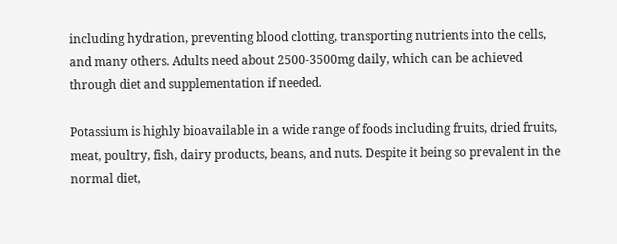including hydration, preventing blood clotting, transporting nutrients into the cells, and many others. Adults need about 2500-3500mg daily, which can be achieved through diet and supplementation if needed.

Potassium is highly bioavailable in a wide range of foods including fruits, dried fruits, meat, poultry, fish, dairy products, beans, and nuts. Despite it being so prevalent in the normal diet,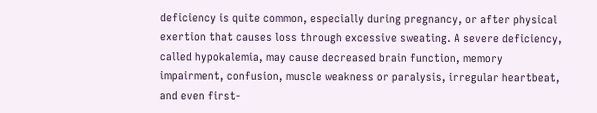deficiency is quite common, especially during pregnancy, or after physical exertion that causes loss through excessive sweating. A severe deficiency, called hypokalemia, may cause decreased brain function, memory impairment, confusion, muscle weakness or paralysis, irregular heartbeat, and even first-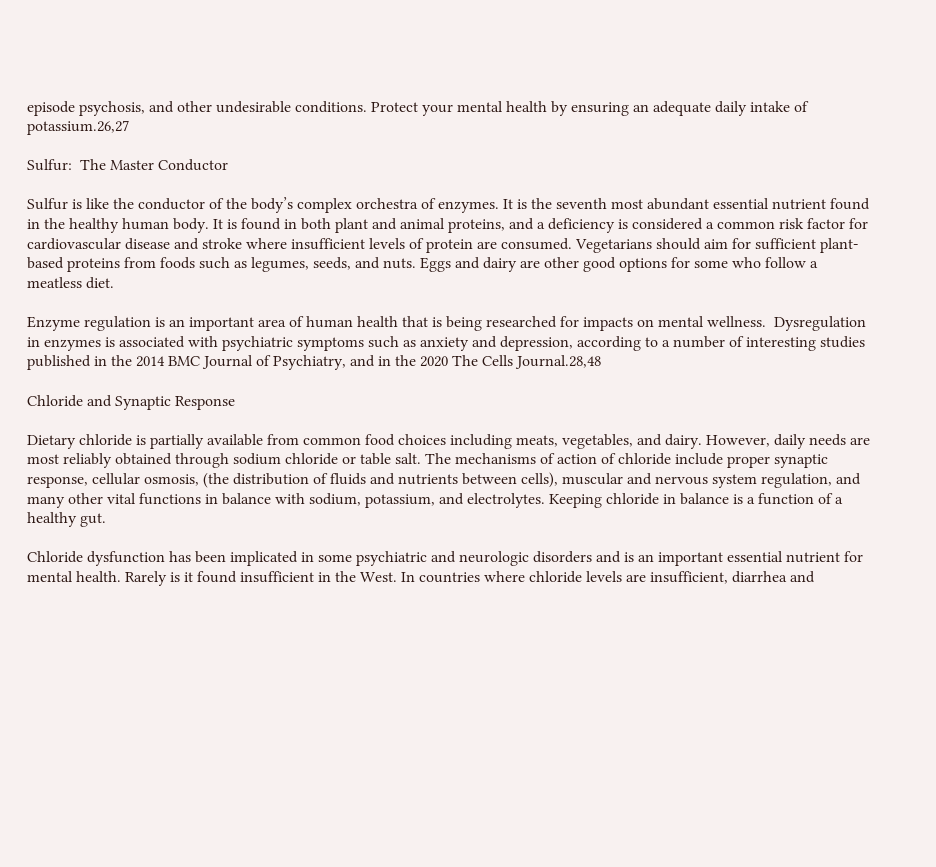episode psychosis, and other undesirable conditions. Protect your mental health by ensuring an adequate daily intake of potassium.26,27

Sulfur:  The Master Conductor

Sulfur is like the conductor of the body’s complex orchestra of enzymes. It is the seventh most abundant essential nutrient found in the healthy human body. It is found in both plant and animal proteins, and a deficiency is considered a common risk factor for cardiovascular disease and stroke where insufficient levels of protein are consumed. Vegetarians should aim for sufficient plant-based proteins from foods such as legumes, seeds, and nuts. Eggs and dairy are other good options for some who follow a meatless diet.

Enzyme regulation is an important area of human health that is being researched for impacts on mental wellness.  Dysregulation in enzymes is associated with psychiatric symptoms such as anxiety and depression, according to a number of interesting studies published in the 2014 BMC Journal of Psychiatry, and in the 2020 The Cells Journal.28,48

Chloride and Synaptic Response

Dietary chloride is partially available from common food choices including meats, vegetables, and dairy. However, daily needs are most reliably obtained through sodium chloride or table salt. The mechanisms of action of chloride include proper synaptic response, cellular osmosis, (the distribution of fluids and nutrients between cells), muscular and nervous system regulation, and many other vital functions in balance with sodium, potassium, and electrolytes. Keeping chloride in balance is a function of a healthy gut.

Chloride dysfunction has been implicated in some psychiatric and neurologic disorders and is an important essential nutrient for mental health. Rarely is it found insufficient in the West. In countries where chloride levels are insufficient, diarrhea and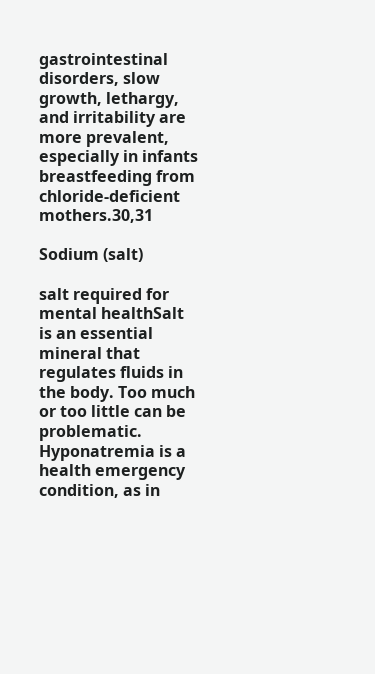gastrointestinal disorders, slow growth, lethargy, and irritability are more prevalent, especially in infants breastfeeding from chloride-deficient mothers.30,31

Sodium (salt)

salt required for mental healthSalt is an essential mineral that regulates fluids in the body. Too much or too little can be problematic. Hyponatremia is a health emergency condition, as in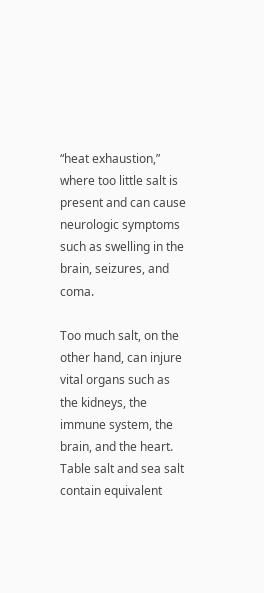“heat exhaustion,” where too little salt is present and can cause neurologic symptoms such as swelling in the brain, seizures, and coma.

Too much salt, on the other hand, can injure vital organs such as the kidneys, the immune system, the brain, and the heart. Table salt and sea salt contain equivalent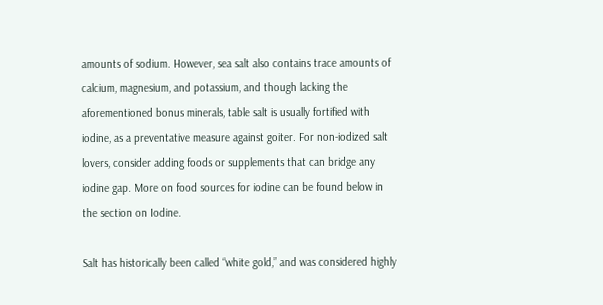amounts of sodium. However, sea salt also contains trace amounts of calcium, magnesium, and potassium, and though lacking the aforementioned bonus minerals, table salt is usually fortified with iodine, as a preventative measure against goiter. For non-iodized salt lovers, consider adding foods or supplements that can bridge any iodine gap. More on food sources for iodine can be found below in the section on Iodine.

Salt has historically been called “white gold,” and was considered highly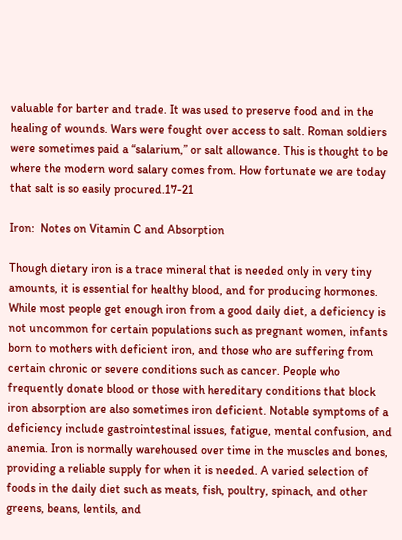valuable for barter and trade. It was used to preserve food and in the healing of wounds. Wars were fought over access to salt. Roman soldiers were sometimes paid a “salarium,” or salt allowance. This is thought to be where the modern word salary comes from. How fortunate we are today that salt is so easily procured.17-21

Iron:  Notes on Vitamin C and Absorption

Though dietary iron is a trace mineral that is needed only in very tiny amounts, it is essential for healthy blood, and for producing hormones. While most people get enough iron from a good daily diet, a deficiency is not uncommon for certain populations such as pregnant women, infants born to mothers with deficient iron, and those who are suffering from certain chronic or severe conditions such as cancer. People who frequently donate blood or those with hereditary conditions that block iron absorption are also sometimes iron deficient. Notable symptoms of a deficiency include gastrointestinal issues, fatigue, mental confusion, and anemia. Iron is normally warehoused over time in the muscles and bones, providing a reliable supply for when it is needed. A varied selection of foods in the daily diet such as meats, fish, poultry, spinach, and other greens, beans, lentils, and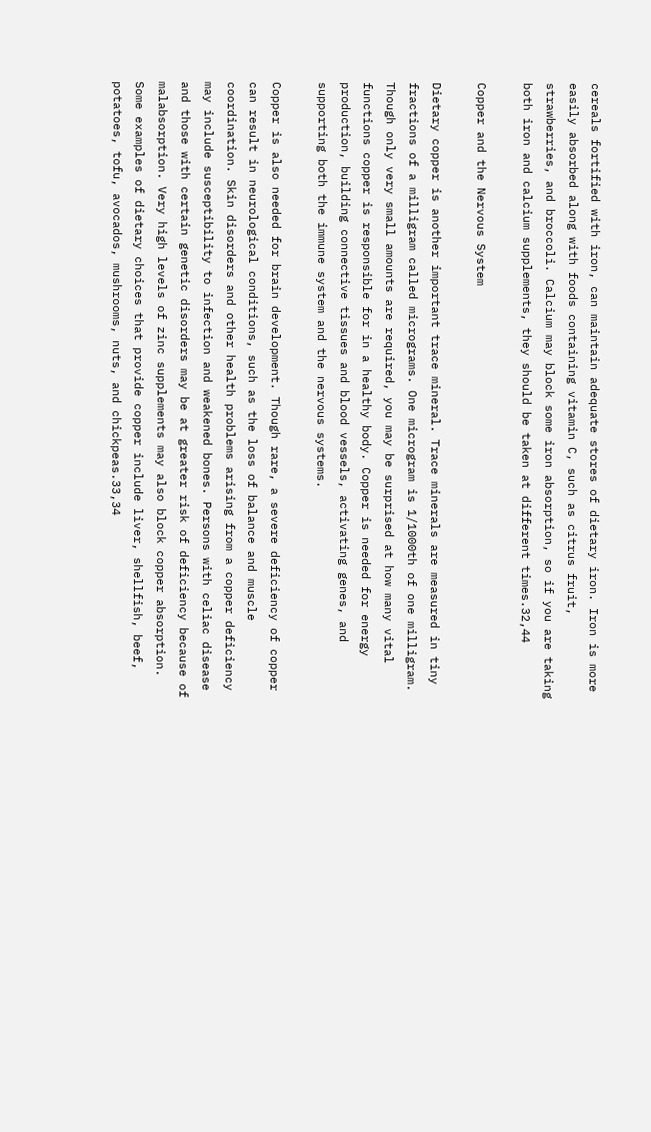cereals fortified with iron, can maintain adequate stores of dietary iron. Iron is more easily absorbed along with foods containing vitamin C, such as citrus fruit, strawberries, and broccoli. Calcium may block some iron absorption, so if you are taking both iron and calcium supplements, they should be taken at different times.32,44

Copper and the Nervous System

Dietary copper is another important trace mineral. Trace minerals are measured in tiny fractions of a milligram called micrograms. One microgram is 1/1000th of one milligram. Though only very small amounts are required, you may be surprised at how many vital functions copper is responsible for in a healthy body. Copper is needed for energy production, building connective tissues and blood vessels, activating genes, and supporting both the immune system and the nervous systems.

Copper is also needed for brain development. Though rare, a severe deficiency of copper can result in neurological conditions, such as the loss of balance and muscle coordination. Skin disorders and other health problems arising from a copper deficiency may include susceptibility to infection and weakened bones. Persons with celiac disease and those with certain genetic disorders may be at greater risk of deficiency because of malabsorption. Very high levels of zinc supplements may also block copper absorption. Some examples of dietary choices that provide copper include liver, shellfish, beef, potatoes, tofu, avocados, mushrooms, nuts, and chickpeas.33,34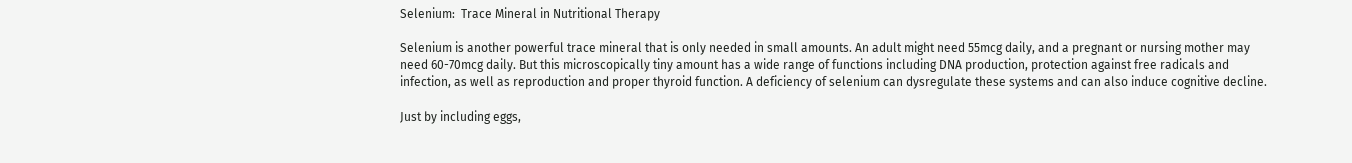Selenium:  Trace Mineral in Nutritional Therapy

Selenium is another powerful trace mineral that is only needed in small amounts. An adult might need 55mcg daily, and a pregnant or nursing mother may need 60-70mcg daily. But this microscopically tiny amount has a wide range of functions including DNA production, protection against free radicals and infection, as well as reproduction and proper thyroid function. A deficiency of selenium can dysregulate these systems and can also induce cognitive decline.

Just by including eggs,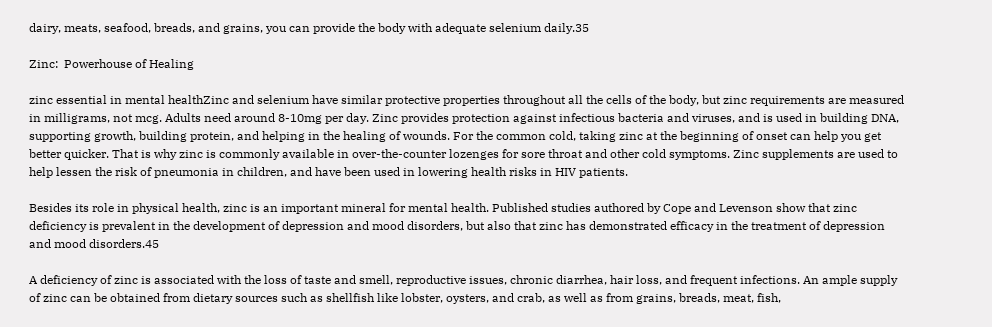dairy, meats, seafood, breads, and grains, you can provide the body with adequate selenium daily.35

Zinc:  Powerhouse of Healing

zinc essential in mental healthZinc and selenium have similar protective properties throughout all the cells of the body, but zinc requirements are measured in milligrams, not mcg. Adults need around 8-10mg per day. Zinc provides protection against infectious bacteria and viruses, and is used in building DNA, supporting growth, building protein, and helping in the healing of wounds. For the common cold, taking zinc at the beginning of onset can help you get better quicker. That is why zinc is commonly available in over-the-counter lozenges for sore throat and other cold symptoms. Zinc supplements are used to help lessen the risk of pneumonia in children, and have been used in lowering health risks in HIV patients.

Besides its role in physical health, zinc is an important mineral for mental health. Published studies authored by Cope and Levenson show that zinc deficiency is prevalent in the development of depression and mood disorders, but also that zinc has demonstrated efficacy in the treatment of depression and mood disorders.45

A deficiency of zinc is associated with the loss of taste and smell, reproductive issues, chronic diarrhea, hair loss, and frequent infections. An ample supply of zinc can be obtained from dietary sources such as shellfish like lobster, oysters, and crab, as well as from grains, breads, meat, fish,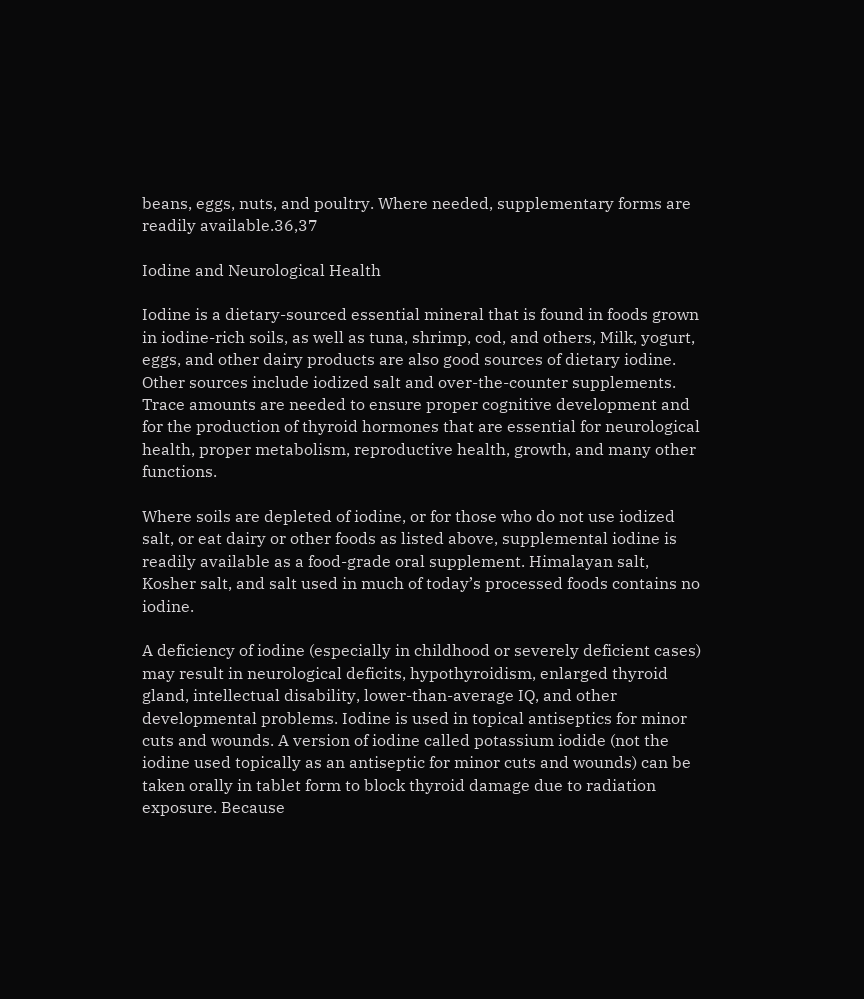beans, eggs, nuts, and poultry. Where needed, supplementary forms are readily available.36,37

Iodine and Neurological Health

Iodine is a dietary-sourced essential mineral that is found in foods grown in iodine-rich soils, as well as tuna, shrimp, cod, and others, Milk, yogurt, eggs, and other dairy products are also good sources of dietary iodine. Other sources include iodized salt and over-the-counter supplements. Trace amounts are needed to ensure proper cognitive development and for the production of thyroid hormones that are essential for neurological health, proper metabolism, reproductive health, growth, and many other functions.

Where soils are depleted of iodine, or for those who do not use iodized salt, or eat dairy or other foods as listed above, supplemental iodine is readily available as a food-grade oral supplement. Himalayan salt, Kosher salt, and salt used in much of today’s processed foods contains no iodine.

A deficiency of iodine (especially in childhood or severely deficient cases) may result in neurological deficits, hypothyroidism, enlarged thyroid gland, intellectual disability, lower-than-average IQ, and other developmental problems. Iodine is used in topical antiseptics for minor cuts and wounds. A version of iodine called potassium iodide (not the iodine used topically as an antiseptic for minor cuts and wounds) can be taken orally in tablet form to block thyroid damage due to radiation exposure. Because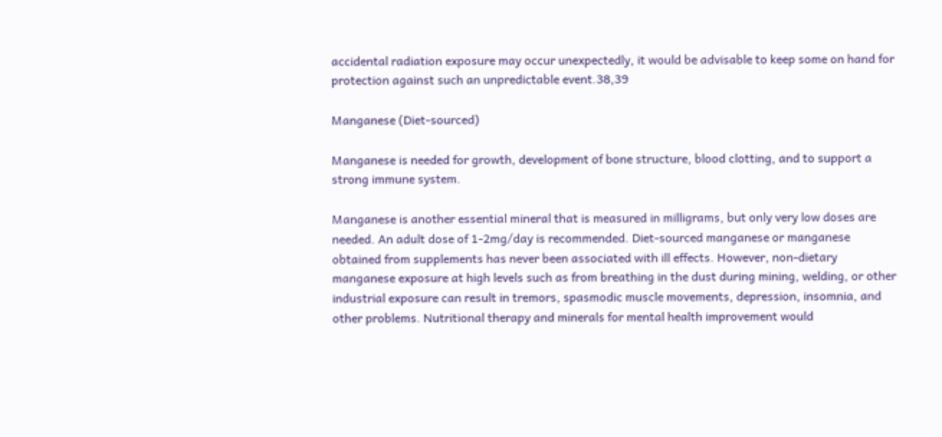accidental radiation exposure may occur unexpectedly, it would be advisable to keep some on hand for protection against such an unpredictable event.38,39

Manganese (Diet-sourced)

Manganese is needed for growth, development of bone structure, blood clotting, and to support a strong immune system.

Manganese is another essential mineral that is measured in milligrams, but only very low doses are needed. An adult dose of 1-2mg/day is recommended. Diet-sourced manganese or manganese obtained from supplements has never been associated with ill effects. However, non-dietary manganese exposure at high levels such as from breathing in the dust during mining, welding, or other industrial exposure can result in tremors, spasmodic muscle movements, depression, insomnia, and other problems. Nutritional therapy and minerals for mental health improvement would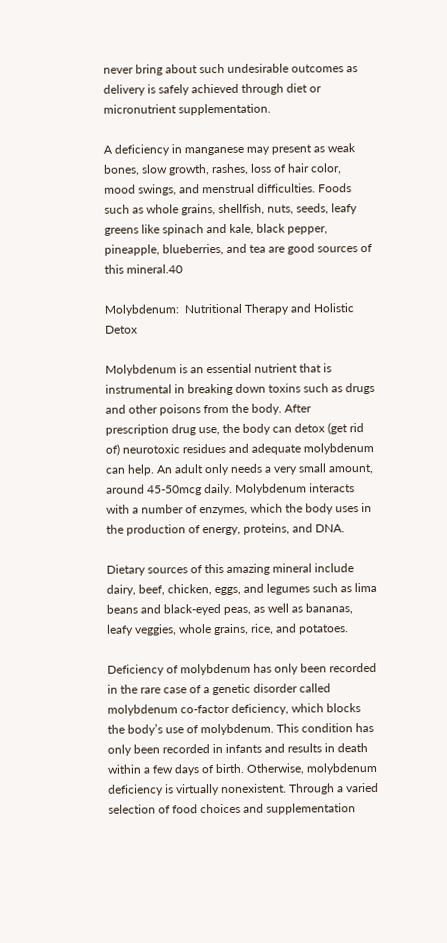never bring about such undesirable outcomes as delivery is safely achieved through diet or micronutrient supplementation.

A deficiency in manganese may present as weak bones, slow growth, rashes, loss of hair color, mood swings, and menstrual difficulties. Foods such as whole grains, shellfish, nuts, seeds, leafy greens like spinach and kale, black pepper, pineapple, blueberries, and tea are good sources of this mineral.40

Molybdenum:  Nutritional Therapy and Holistic Detox

Molybdenum is an essential nutrient that is instrumental in breaking down toxins such as drugs and other poisons from the body. After prescription drug use, the body can detox (get rid of) neurotoxic residues and adequate molybdenum can help. An adult only needs a very small amount, around 45-50mcg daily. Molybdenum interacts with a number of enzymes, which the body uses in the production of energy, proteins, and DNA.

Dietary sources of this amazing mineral include dairy, beef, chicken, eggs, and legumes such as lima beans and black-eyed peas, as well as bananas, leafy veggies, whole grains, rice, and potatoes.

Deficiency of molybdenum has only been recorded in the rare case of a genetic disorder called molybdenum co-factor deficiency, which blocks the body’s use of molybdenum. This condition has only been recorded in infants and results in death within a few days of birth. Otherwise, molybdenum deficiency is virtually nonexistent. Through a varied selection of food choices and supplementation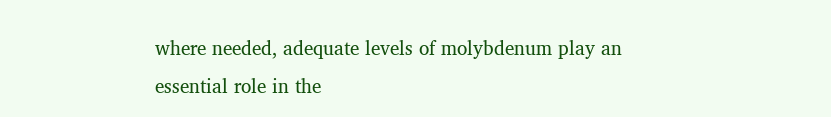where needed, adequate levels of molybdenum play an essential role in the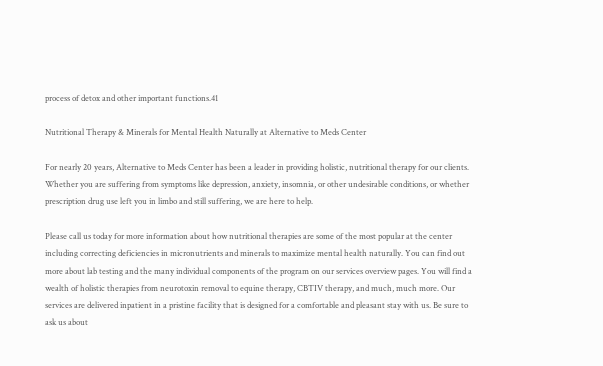process of detox and other important functions.41

Nutritional Therapy & Minerals for Mental Health Naturally at Alternative to Meds Center

For nearly 20 years, Alternative to Meds Center has been a leader in providing holistic, nutritional therapy for our clients. Whether you are suffering from symptoms like depression, anxiety, insomnia, or other undesirable conditions, or whether prescription drug use left you in limbo and still suffering, we are here to help.

Please call us today for more information about how nutritional therapies are some of the most popular at the center including correcting deficiencies in micronutrients and minerals to maximize mental health naturally. You can find out more about lab testing and the many individual components of the program on our services overview pages. You will find a wealth of holistic therapies from neurotoxin removal to equine therapy, CBTIV therapy, and much, much more. Our services are delivered inpatient in a pristine facility that is designed for a comfortable and pleasant stay with us. Be sure to ask us about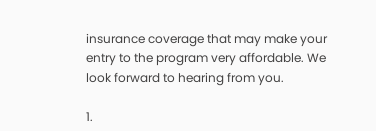insurance coverage that may make your entry to the program very affordable. We look forward to hearing from you.

1.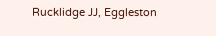Rucklidge JJ, Eggleston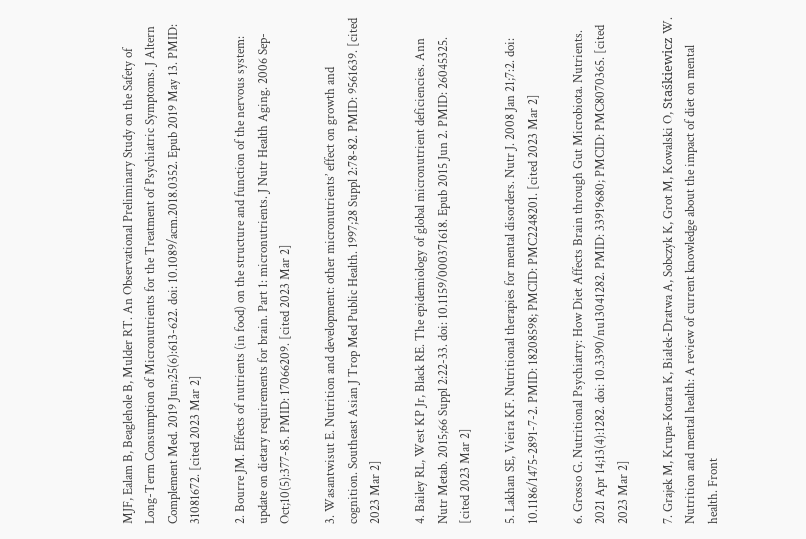MJF, Ealam B, Beaglehole B, Mulder RT. An Observational Preliminary Study on the Safety of Long-Term Consumption of Micronutrients for the Treatment of Psychiatric Symptoms. J Altern Complement Med. 2019 Jun;25(6):613-622. doi: 10.1089/acm.2018.0352. Epub 2019 May 13. PMID: 31081672. [cited 2023 Mar 2]

2. Bourre JM. Effects of nutrients (in food) on the structure and function of the nervous system: update on dietary requirements for brain. Part 1: micronutrients. J Nutr Health Aging. 2006 Sep-Oct;10(5):377-85. PMID: 17066209. [cited 2023 Mar 2]

3. Wasantwisut E. Nutrition and development: other micronutrients’ effect on growth and cognition. Southeast Asian J Trop Med Public Health. 1997;28 Suppl 2:78-82. PMID: 9561639. [cited 2023 Mar 2]

4. Bailey RL, West KP Jr, Black RE. The epidemiology of global micronutrient deficiencies. Ann Nutr Metab. 2015;66 Suppl 2:22-33. doi: 10.1159/000371618. Epub 2015 Jun 2. PMID: 26045325. [cited 2023 Mar 2]

5. Lakhan SE, Vieira KF. Nutritional therapies for mental disorders. Nutr J. 2008 Jan 21;7:2. doi: 10.1186/1475-2891-7-2. PMID: 18208598; PMCID: PMC2248201. [cited 2023 Mar 2]

6. Grosso G. Nutritional Psychiatry: How Diet Affects Brain through Gut Microbiota. Nutrients. 2021 Apr 14;13(4):1282. doi: 10.3390/nu13041282. PMID: 33919680; PMCID: PMC8070365. [cited 2023 Mar 2]

7. Grajek M, Krupa-Kotara K, Białek-Dratwa A, Sobczyk K, Grot M, Kowalski O, Staśkiewicz W. Nutrition and mental health: A review of current knowledge about the impact of diet on mental health. Front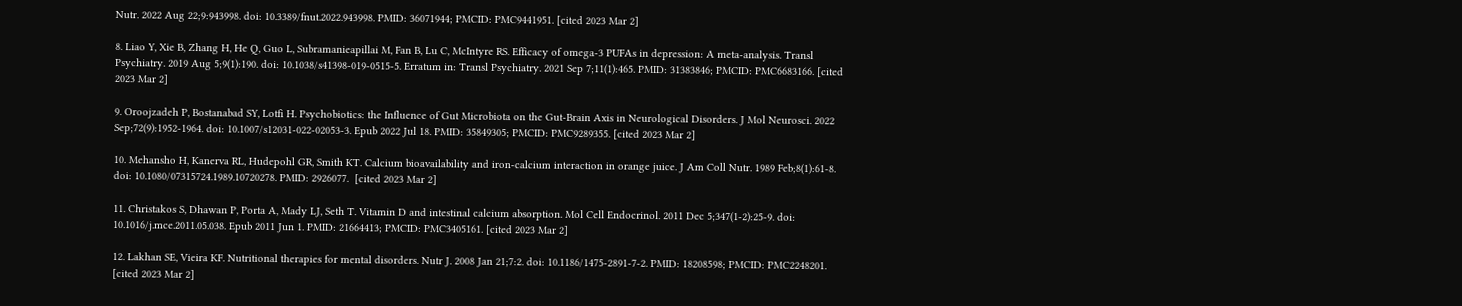Nutr. 2022 Aug 22;9:943998. doi: 10.3389/fnut.2022.943998. PMID: 36071944; PMCID: PMC9441951. [cited 2023 Mar 2]

8. Liao Y, Xie B, Zhang H, He Q, Guo L, Subramanieapillai M, Fan B, Lu C, McIntyre RS. Efficacy of omega-3 PUFAs in depression: A meta-analysis. Transl Psychiatry. 2019 Aug 5;9(1):190. doi: 10.1038/s41398-019-0515-5. Erratum in: Transl Psychiatry. 2021 Sep 7;11(1):465. PMID: 31383846; PMCID: PMC6683166. [cited 2023 Mar 2]

9. Oroojzadeh P, Bostanabad SY, Lotfi H. Psychobiotics: the Influence of Gut Microbiota on the Gut-Brain Axis in Neurological Disorders. J Mol Neurosci. 2022 Sep;72(9):1952-1964. doi: 10.1007/s12031-022-02053-3. Epub 2022 Jul 18. PMID: 35849305; PMCID: PMC9289355. [cited 2023 Mar 2]

10. Mehansho H, Kanerva RL, Hudepohl GR, Smith KT. Calcium bioavailability and iron-calcium interaction in orange juice. J Am Coll Nutr. 1989 Feb;8(1):61-8. doi: 10.1080/07315724.1989.10720278. PMID: 2926077.  [cited 2023 Mar 2]

11. Christakos S, Dhawan P, Porta A, Mady LJ, Seth T. Vitamin D and intestinal calcium absorption. Mol Cell Endocrinol. 2011 Dec 5;347(1-2):25-9. doi: 10.1016/j.mce.2011.05.038. Epub 2011 Jun 1. PMID: 21664413; PMCID: PMC3405161. [cited 2023 Mar 2]

12. Lakhan SE, Vieira KF. Nutritional therapies for mental disorders. Nutr J. 2008 Jan 21;7:2. doi: 10.1186/1475-2891-7-2. PMID: 18208598; PMCID: PMC2248201. [cited 2023 Mar 2]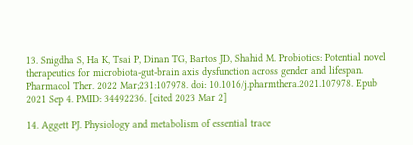13. Snigdha S, Ha K, Tsai P, Dinan TG, Bartos JD, Shahid M. Probiotics: Potential novel therapeutics for microbiota-gut-brain axis dysfunction across gender and lifespan. Pharmacol Ther. 2022 Mar;231:107978. doi: 10.1016/j.pharmthera.2021.107978. Epub 2021 Sep 4. PMID: 34492236. [cited 2023 Mar 2]

14. Aggett PJ. Physiology and metabolism of essential trace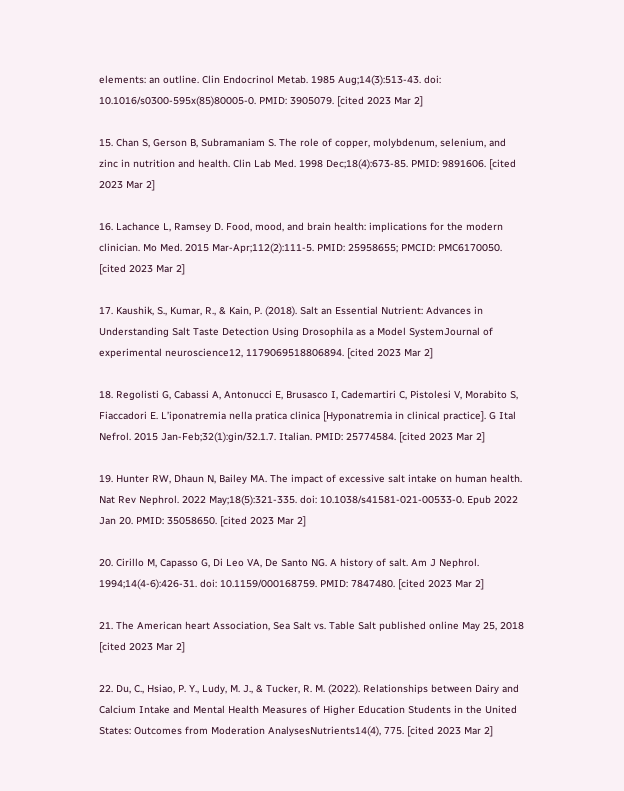elements: an outline. Clin Endocrinol Metab. 1985 Aug;14(3):513-43. doi: 10.1016/s0300-595x(85)80005-0. PMID: 3905079. [cited 2023 Mar 2]

15. Chan S, Gerson B, Subramaniam S. The role of copper, molybdenum, selenium, and zinc in nutrition and health. Clin Lab Med. 1998 Dec;18(4):673-85. PMID: 9891606. [cited 2023 Mar 2]

16. Lachance L, Ramsey D. Food, mood, and brain health: implications for the modern clinician. Mo Med. 2015 Mar-Apr;112(2):111-5. PMID: 25958655; PMCID: PMC6170050. [cited 2023 Mar 2]

17. Kaushik, S., Kumar, R., & Kain, P. (2018). Salt an Essential Nutrient: Advances in Understanding Salt Taste Detection Using Drosophila as a Model SystemJournal of experimental neuroscience12, 1179069518806894. [cited 2023 Mar 2]

18. Regolisti G, Cabassi A, Antonucci E, Brusasco I, Cademartiri C, Pistolesi V, Morabito S, Fiaccadori E. L’iponatremia nella pratica clinica [Hyponatremia in clinical practice]. G Ital Nefrol. 2015 Jan-Feb;32(1):gin/32.1.7. Italian. PMID: 25774584. [cited 2023 Mar 2]

19. Hunter RW, Dhaun N, Bailey MA. The impact of excessive salt intake on human health. Nat Rev Nephrol. 2022 May;18(5):321-335. doi: 10.1038/s41581-021-00533-0. Epub 2022 Jan 20. PMID: 35058650. [cited 2023 Mar 2]

20. Cirillo M, Capasso G, Di Leo VA, De Santo NG. A history of salt. Am J Nephrol. 1994;14(4-6):426-31. doi: 10.1159/000168759. PMID: 7847480. [cited 2023 Mar 2]

21. The American heart Association, Sea Salt vs. Table Salt published online May 25, 2018 [cited 2023 Mar 2]

22. Du, C., Hsiao, P. Y., Ludy, M. J., & Tucker, R. M. (2022). Relationships between Dairy and Calcium Intake and Mental Health Measures of Higher Education Students in the United States: Outcomes from Moderation AnalysesNutrients14(4), 775. [cited 2023 Mar 2]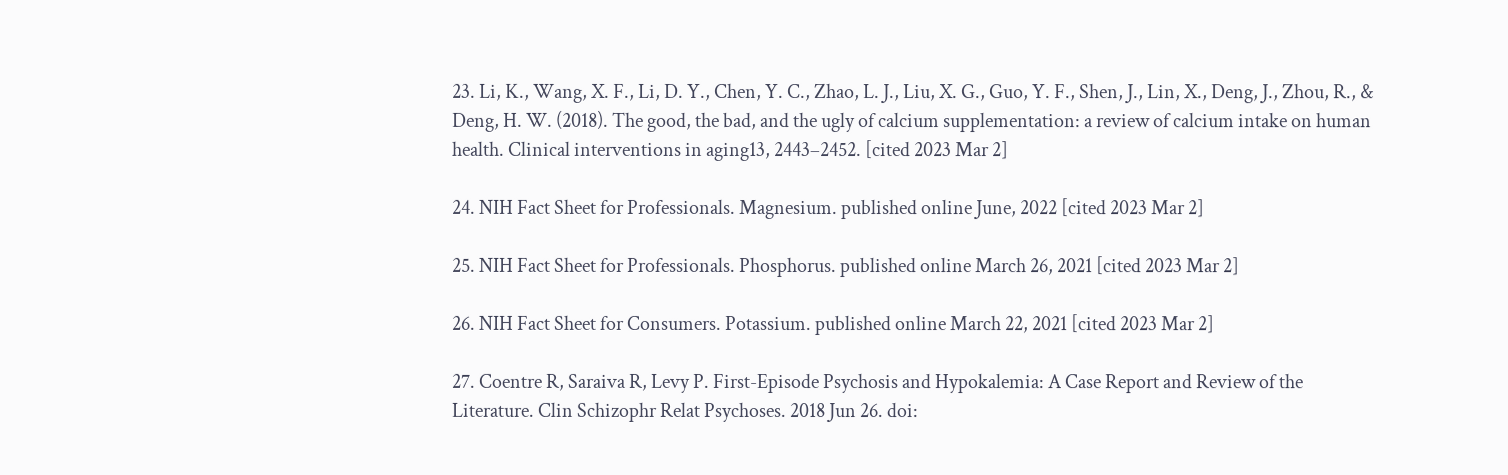23. Li, K., Wang, X. F., Li, D. Y., Chen, Y. C., Zhao, L. J., Liu, X. G., Guo, Y. F., Shen, J., Lin, X., Deng, J., Zhou, R., & Deng, H. W. (2018). The good, the bad, and the ugly of calcium supplementation: a review of calcium intake on human health. Clinical interventions in aging13, 2443–2452. [cited 2023 Mar 2]

24. NIH Fact Sheet for Professionals. Magnesium. published online June, 2022 [cited 2023 Mar 2]

25. NIH Fact Sheet for Professionals. Phosphorus. published online March 26, 2021 [cited 2023 Mar 2]

26. NIH Fact Sheet for Consumers. Potassium. published online March 22, 2021 [cited 2023 Mar 2]

27. Coentre R, Saraiva R, Levy P. First-Episode Psychosis and Hypokalemia: A Case Report and Review of the Literature. Clin Schizophr Relat Psychoses. 2018 Jun 26. doi: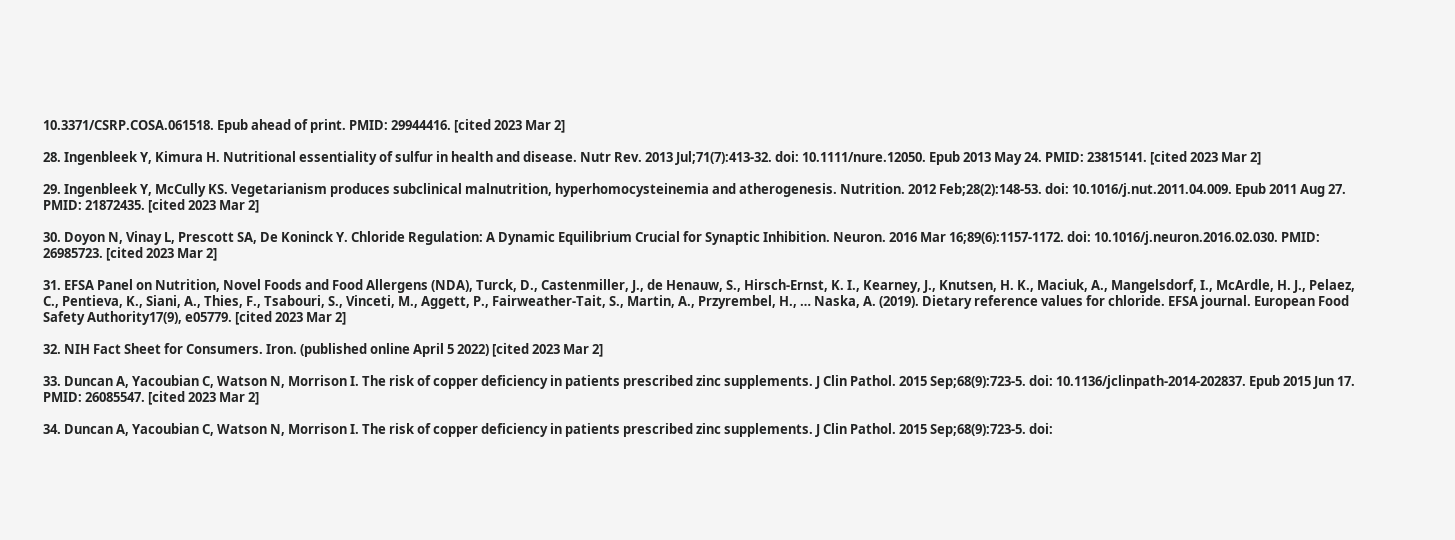10.3371/CSRP.COSA.061518. Epub ahead of print. PMID: 29944416. [cited 2023 Mar 2]

28. Ingenbleek Y, Kimura H. Nutritional essentiality of sulfur in health and disease. Nutr Rev. 2013 Jul;71(7):413-32. doi: 10.1111/nure.12050. Epub 2013 May 24. PMID: 23815141. [cited 2023 Mar 2]

29. Ingenbleek Y, McCully KS. Vegetarianism produces subclinical malnutrition, hyperhomocysteinemia and atherogenesis. Nutrition. 2012 Feb;28(2):148-53. doi: 10.1016/j.nut.2011.04.009. Epub 2011 Aug 27. PMID: 21872435. [cited 2023 Mar 2]

30. Doyon N, Vinay L, Prescott SA, De Koninck Y. Chloride Regulation: A Dynamic Equilibrium Crucial for Synaptic Inhibition. Neuron. 2016 Mar 16;89(6):1157-1172. doi: 10.1016/j.neuron.2016.02.030. PMID: 26985723. [cited 2023 Mar 2]

31. EFSA Panel on Nutrition, Novel Foods and Food Allergens (NDA), Turck, D., Castenmiller, J., de Henauw, S., Hirsch-Ernst, K. I., Kearney, J., Knutsen, H. K., Maciuk, A., Mangelsdorf, I., McArdle, H. J., Pelaez, C., Pentieva, K., Siani, A., Thies, F., Tsabouri, S., Vinceti, M., Aggett, P., Fairweather-Tait, S., Martin, A., Przyrembel, H., … Naska, A. (2019). Dietary reference values for chloride. EFSA journal. European Food Safety Authority17(9), e05779. [cited 2023 Mar 2]

32. NIH Fact Sheet for Consumers. Iron. (published online April 5 2022) [cited 2023 Mar 2]

33. Duncan A, Yacoubian C, Watson N, Morrison I. The risk of copper deficiency in patients prescribed zinc supplements. J Clin Pathol. 2015 Sep;68(9):723-5. doi: 10.1136/jclinpath-2014-202837. Epub 2015 Jun 17. PMID: 26085547. [cited 2023 Mar 2]

34. Duncan A, Yacoubian C, Watson N, Morrison I. The risk of copper deficiency in patients prescribed zinc supplements. J Clin Pathol. 2015 Sep;68(9):723-5. doi: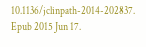10.1136/jclinpath-2014-202837. Epub 2015 Jun 17.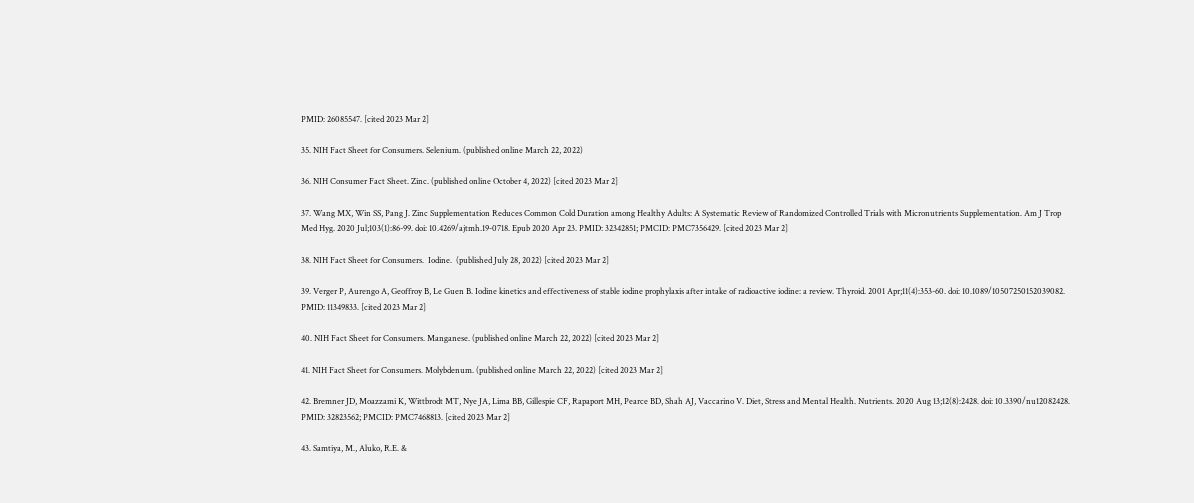PMID: 26085547. [cited 2023 Mar 2]

35. NIH Fact Sheet for Consumers. Selenium. (published online March 22, 2022)

36. NIH Consumer Fact Sheet. Zinc. (published online October 4, 2022) [cited 2023 Mar 2]

37. Wang MX, Win SS, Pang J. Zinc Supplementation Reduces Common Cold Duration among Healthy Adults: A Systematic Review of Randomized Controlled Trials with Micronutrients Supplementation. Am J Trop Med Hyg. 2020 Jul;103(1):86-99. doi: 10.4269/ajtmh.19-0718. Epub 2020 Apr 23. PMID: 32342851; PMCID: PMC7356429. [cited 2023 Mar 2]

38. NIH Fact Sheet for Consumers.  Iodine.  (published July 28, 2022) [cited 2023 Mar 2]

39. Verger P, Aurengo A, Geoffroy B, Le Guen B. Iodine kinetics and effectiveness of stable iodine prophylaxis after intake of radioactive iodine: a review. Thyroid. 2001 Apr;11(4):353-60. doi: 10.1089/10507250152039082. PMID: 11349833. [cited 2023 Mar 2]

40. NIH Fact Sheet for Consumers. Manganese. (published online March 22, 2022) [cited 2023 Mar 2]

41. NIH Fact Sheet for Consumers. Molybdenum. (published online March 22, 2022) [cited 2023 Mar 2]

42. Bremner JD, Moazzami K, Wittbrodt MT, Nye JA, Lima BB, Gillespie CF, Rapaport MH, Pearce BD, Shah AJ, Vaccarino V. Diet, Stress and Mental Health. Nutrients. 2020 Aug 13;12(8):2428. doi: 10.3390/nu12082428. PMID: 32823562; PMCID: PMC7468813. [cited 2023 Mar 2]

43. Samtiya, M., Aluko, R.E. &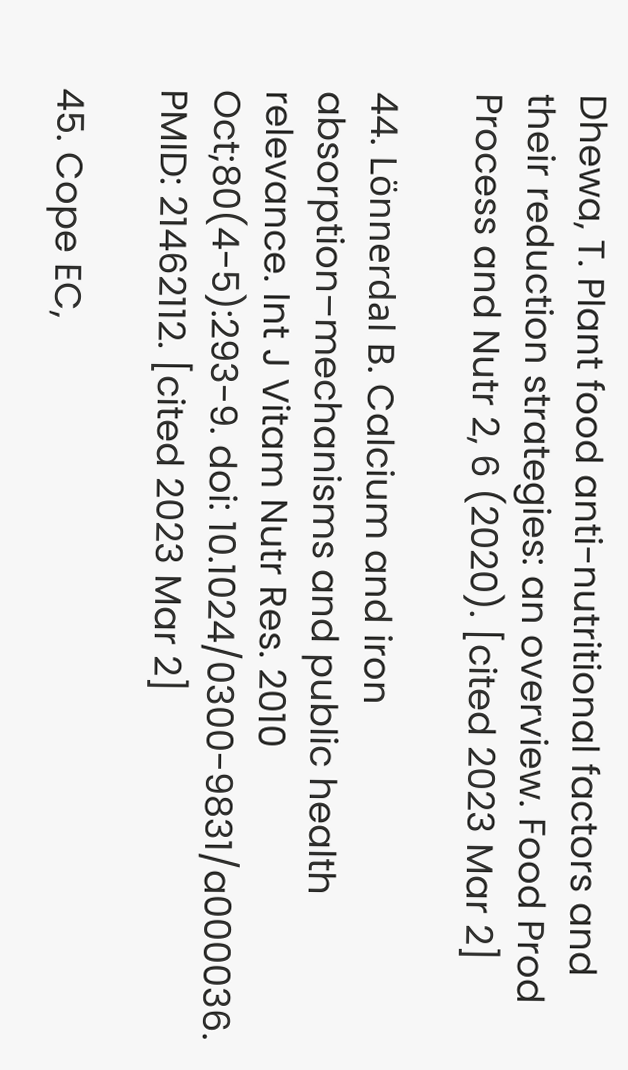Dhewa, T. Plant food anti-nutritional factors and their reduction strategies: an overview. Food Prod Process and Nutr 2, 6 (2020). [cited 2023 Mar 2]

44. Lönnerdal B. Calcium and iron absorption–mechanisms and public health relevance. Int J Vitam Nutr Res. 2010 Oct;80(4-5):293-9. doi: 10.1024/0300-9831/a000036. PMID: 21462112. [cited 2023 Mar 2]

45. Cope EC,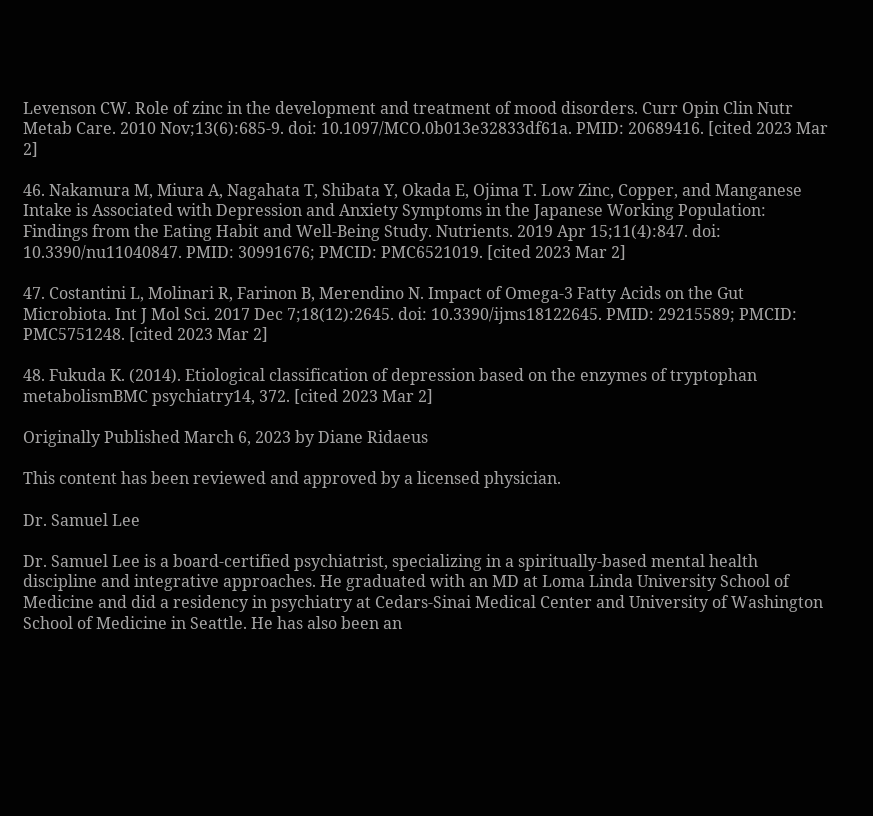Levenson CW. Role of zinc in the development and treatment of mood disorders. Curr Opin Clin Nutr Metab Care. 2010 Nov;13(6):685-9. doi: 10.1097/MCO.0b013e32833df61a. PMID: 20689416. [cited 2023 Mar 2]

46. Nakamura M, Miura A, Nagahata T, Shibata Y, Okada E, Ojima T. Low Zinc, Copper, and Manganese Intake is Associated with Depression and Anxiety Symptoms in the Japanese Working Population: Findings from the Eating Habit and Well-Being Study. Nutrients. 2019 Apr 15;11(4):847. doi: 10.3390/nu11040847. PMID: 30991676; PMCID: PMC6521019. [cited 2023 Mar 2]

47. Costantini L, Molinari R, Farinon B, Merendino N. Impact of Omega-3 Fatty Acids on the Gut Microbiota. Int J Mol Sci. 2017 Dec 7;18(12):2645. doi: 10.3390/ijms18122645. PMID: 29215589; PMCID: PMC5751248. [cited 2023 Mar 2]

48. Fukuda K. (2014). Etiological classification of depression based on the enzymes of tryptophan metabolismBMC psychiatry14, 372. [cited 2023 Mar 2]

Originally Published March 6, 2023 by Diane Ridaeus

This content has been reviewed and approved by a licensed physician.

Dr. Samuel Lee

Dr. Samuel Lee is a board-certified psychiatrist, specializing in a spiritually-based mental health discipline and integrative approaches. He graduated with an MD at Loma Linda University School of Medicine and did a residency in psychiatry at Cedars-Sinai Medical Center and University of Washington School of Medicine in Seattle. He has also been an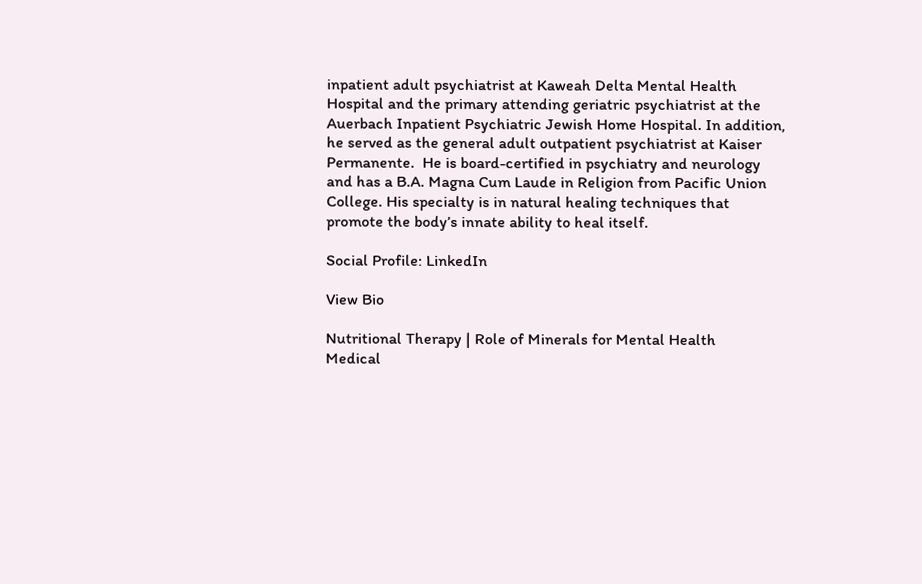inpatient adult psychiatrist at Kaweah Delta Mental Health Hospital and the primary attending geriatric psychiatrist at the Auerbach Inpatient Psychiatric Jewish Home Hospital. In addition, he served as the general adult outpatient psychiatrist at Kaiser Permanente.  He is board-certified in psychiatry and neurology and has a B.A. Magna Cum Laude in Religion from Pacific Union College. His specialty is in natural healing techniques that promote the body’s innate ability to heal itself.

Social Profile: LinkedIn

View Bio

Nutritional Therapy | Role of Minerals for Mental Health
Medical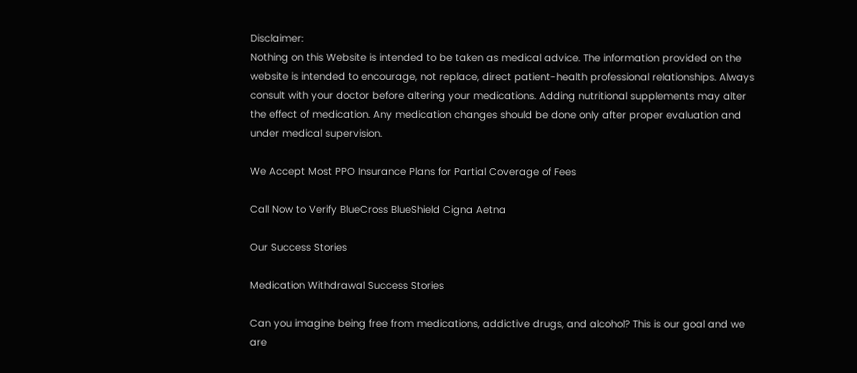Disclaimer:
Nothing on this Website is intended to be taken as medical advice. The information provided on the website is intended to encourage, not replace, direct patient-health professional relationships. Always consult with your doctor before altering your medications. Adding nutritional supplements may alter the effect of medication. Any medication changes should be done only after proper evaluation and under medical supervision.

We Accept Most PPO Insurance Plans for Partial Coverage of Fees

Call Now to Verify BlueCross BlueShield Cigna Aetna

Our Success Stories

Medication Withdrawal Success Stories

Can you imagine being free from medications, addictive drugs, and alcohol? This is our goal and we are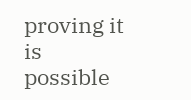proving it is possible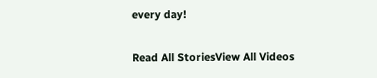every day!

Read All StoriesView All Videos